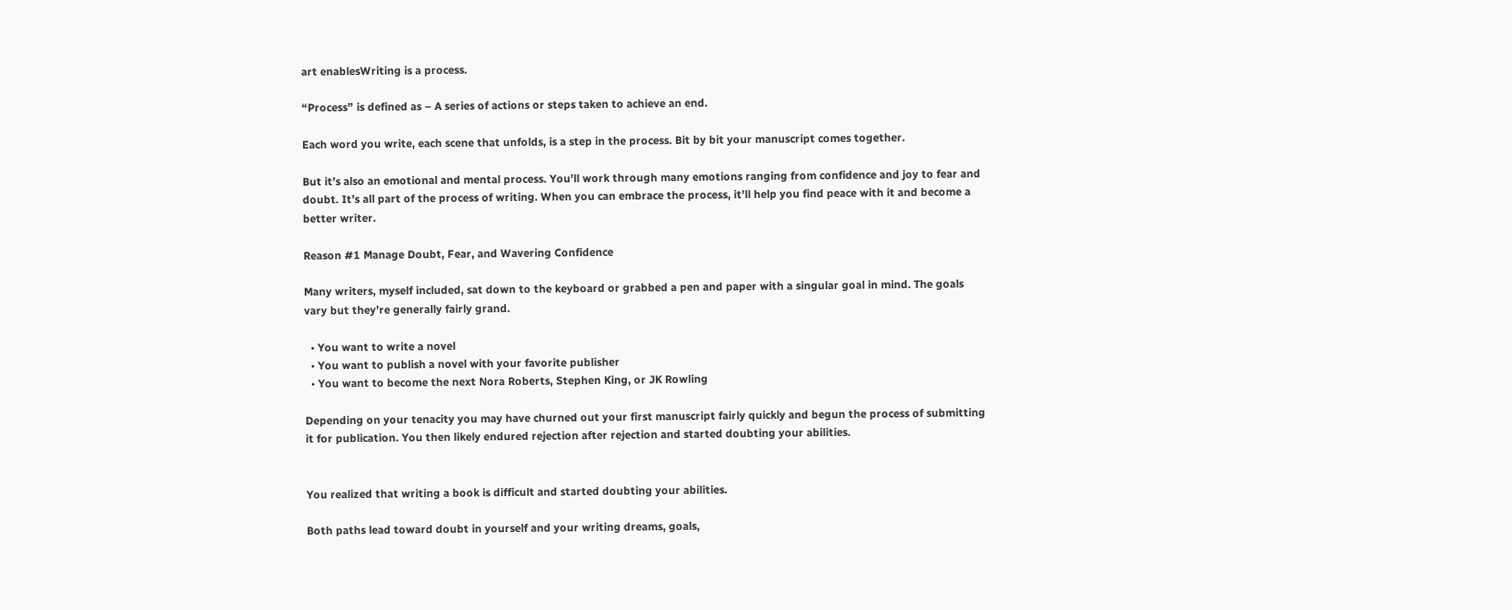art enablesWriting is a process.

“Process” is defined as – A series of actions or steps taken to achieve an end.

Each word you write, each scene that unfolds, is a step in the process. Bit by bit your manuscript comes together.

But it’s also an emotional and mental process. You’ll work through many emotions ranging from confidence and joy to fear and doubt. It’s all part of the process of writing. When you can embrace the process, it’ll help you find peace with it and become a better writer.

Reason #1 Manage Doubt, Fear, and Wavering Confidence

Many writers, myself included, sat down to the keyboard or grabbed a pen and paper with a singular goal in mind. The goals vary but they’re generally fairly grand.

  • You want to write a novel
  • You want to publish a novel with your favorite publisher
  • You want to become the next Nora Roberts, Stephen King, or JK Rowling

Depending on your tenacity you may have churned out your first manuscript fairly quickly and begun the process of submitting it for publication. You then likely endured rejection after rejection and started doubting your abilities.


You realized that writing a book is difficult and started doubting your abilities.

Both paths lead toward doubt in yourself and your writing dreams, goals,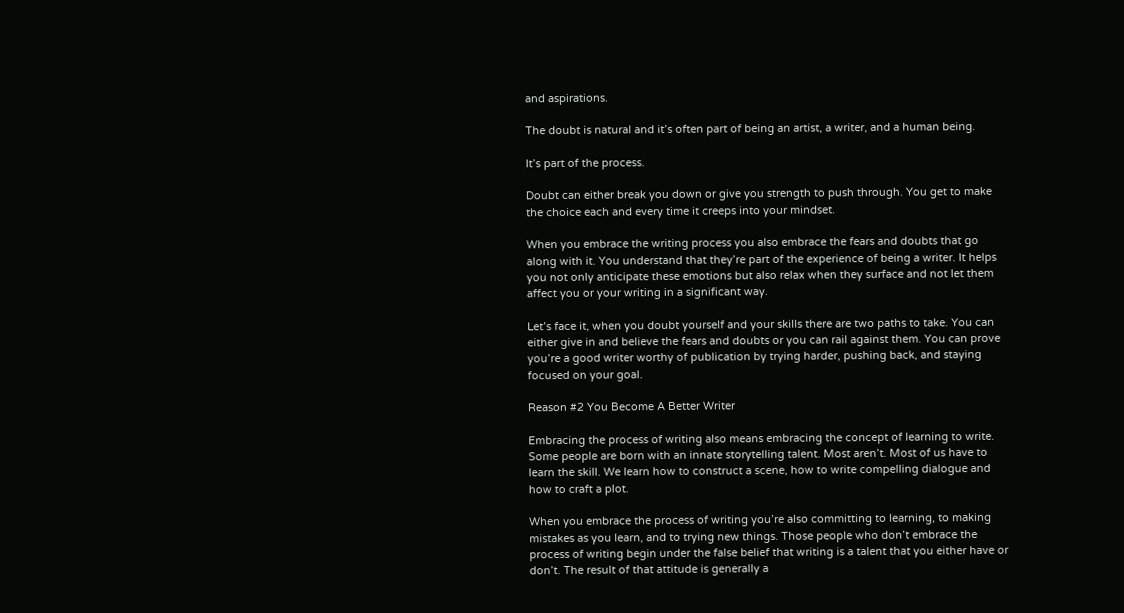and aspirations.

The doubt is natural and it’s often part of being an artist, a writer, and a human being.

It’s part of the process.

Doubt can either break you down or give you strength to push through. You get to make the choice each and every time it creeps into your mindset.

When you embrace the writing process you also embrace the fears and doubts that go along with it. You understand that they’re part of the experience of being a writer. It helps you not only anticipate these emotions but also relax when they surface and not let them affect you or your writing in a significant way.

Let’s face it, when you doubt yourself and your skills there are two paths to take. You can either give in and believe the fears and doubts or you can rail against them. You can prove you’re a good writer worthy of publication by trying harder, pushing back, and staying focused on your goal.

Reason #2 You Become A Better Writer

Embracing the process of writing also means embracing the concept of learning to write. Some people are born with an innate storytelling talent. Most aren’t. Most of us have to learn the skill. We learn how to construct a scene, how to write compelling dialogue and how to craft a plot.

When you embrace the process of writing you’re also committing to learning, to making mistakes as you learn, and to trying new things. Those people who don’t embrace the process of writing begin under the false belief that writing is a talent that you either have or don’t. The result of that attitude is generally a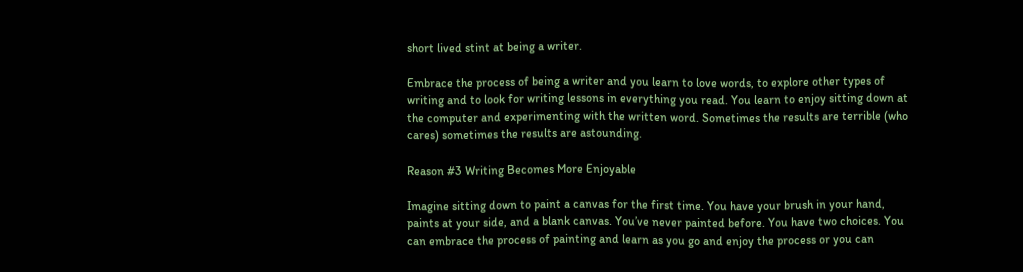short lived stint at being a writer.

Embrace the process of being a writer and you learn to love words, to explore other types of writing and to look for writing lessons in everything you read. You learn to enjoy sitting down at the computer and experimenting with the written word. Sometimes the results are terrible (who cares) sometimes the results are astounding.

Reason #3 Writing Becomes More Enjoyable

Imagine sitting down to paint a canvas for the first time. You have your brush in your hand, paints at your side, and a blank canvas. You’ve never painted before. You have two choices. You can embrace the process of painting and learn as you go and enjoy the process or you can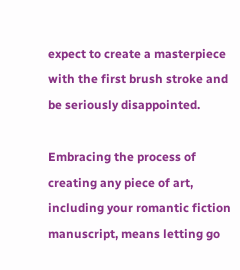expect to create a masterpiece with the first brush stroke and be seriously disappointed.

Embracing the process of creating any piece of art, including your romantic fiction manuscript, means letting go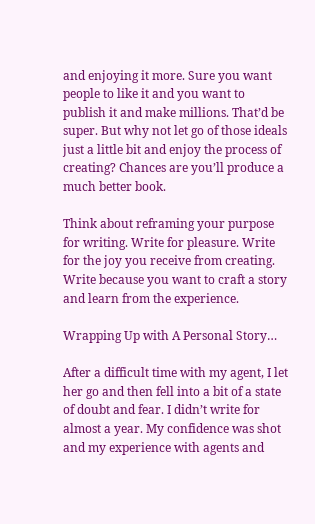and enjoying it more. Sure you want people to like it and you want to publish it and make millions. That’d be super. But why not let go of those ideals just a little bit and enjoy the process of creating? Chances are you’ll produce a much better book.

Think about reframing your purpose for writing. Write for pleasure. Write for the joy you receive from creating. Write because you want to craft a story and learn from the experience.

Wrapping Up with A Personal Story…

After a difficult time with my agent, I let her go and then fell into a bit of a state of doubt and fear. I didn’t write for almost a year. My confidence was shot and my experience with agents and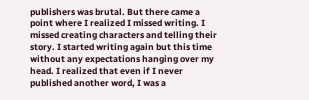publishers was brutal. But there came a point where I realized I missed writing. I missed creating characters and telling their story. I started writing again but this time without any expectations hanging over my head. I realized that even if I never published another word, I was a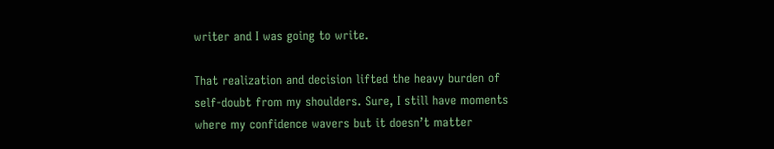writer and I was going to write.

That realization and decision lifted the heavy burden of self-doubt from my shoulders. Sure, I still have moments where my confidence wavers but it doesn’t matter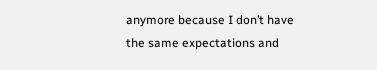anymore because I don’t have the same expectations and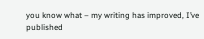you know what – my writing has improved, I’ve published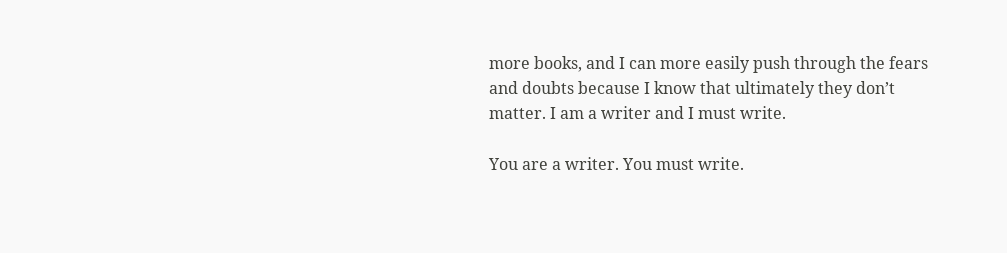more books, and I can more easily push through the fears and doubts because I know that ultimately they don’t matter. I am a writer and I must write.

You are a writer. You must write.